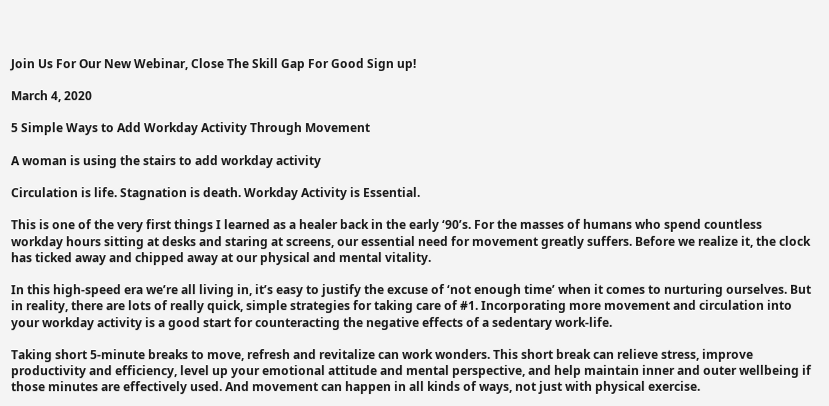Join Us For Our New Webinar, Close The Skill Gap For Good Sign up!

March 4, 2020

5 Simple Ways to Add Workday Activity Through Movement

A woman is using the stairs to add workday activity

Circulation is life. Stagnation is death. Workday Activity is Essential.

This is one of the very first things I learned as a healer back in the early ‘90’s. For the masses of humans who spend countless workday hours sitting at desks and staring at screens, our essential need for movement greatly suffers. Before we realize it, the clock has ticked away and chipped away at our physical and mental vitality.

In this high-speed era we’re all living in, it’s easy to justify the excuse of ‘not enough time’ when it comes to nurturing ourselves. But in reality, there are lots of really quick, simple strategies for taking care of #1. Incorporating more movement and circulation into your workday activity is a good start for counteracting the negative effects of a sedentary work-life.

Taking short 5-minute breaks to move, refresh and revitalize can work wonders. This short break can relieve stress, improve productivity and efficiency, level up your emotional attitude and mental perspective, and help maintain inner and outer wellbeing if those minutes are effectively used. And movement can happen in all kinds of ways, not just with physical exercise.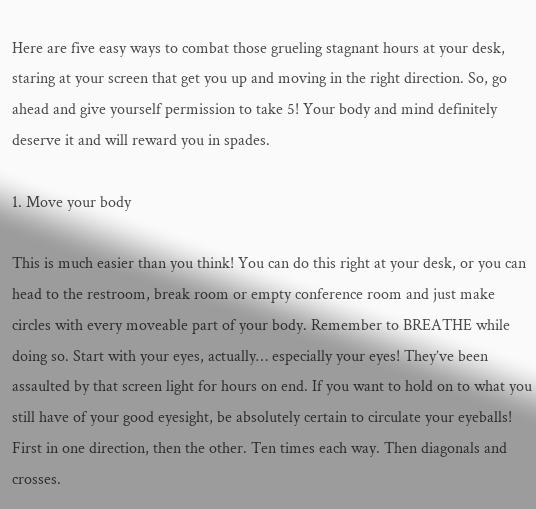Here are five easy ways to combat those grueling stagnant hours at your desk, staring at your screen that get you up and moving in the right direction. So, go ahead and give yourself permission to take 5! Your body and mind definitely deserve it and will reward you in spades.

1. Move your body

This is much easier than you think! You can do this right at your desk, or you can head to the restroom, break room or empty conference room and just make circles with every moveable part of your body. Remember to BREATHE while doing so. Start with your eyes, actually… especially your eyes! They’ve been assaulted by that screen light for hours on end. If you want to hold on to what you still have of your good eyesight, be absolutely certain to circulate your eyeballs! First in one direction, then the other. Ten times each way. Then diagonals and crosses.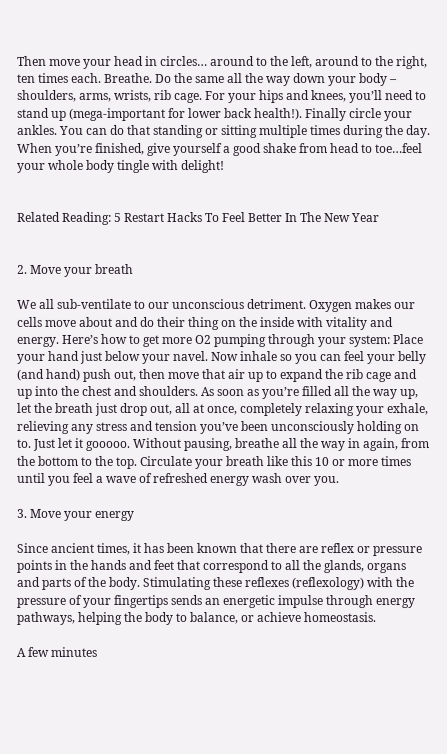Then move your head in circles… around to the left, around to the right, ten times each. Breathe. Do the same all the way down your body – shoulders, arms, wrists, rib cage. For your hips and knees, you’ll need to stand up (mega-important for lower back health!). Finally circle your ankles. You can do that standing or sitting multiple times during the day. When you’re finished, give yourself a good shake from head to toe…feel your whole body tingle with delight!


Related Reading: 5 Restart Hacks To Feel Better In The New Year


2. Move your breath

We all sub-ventilate to our unconscious detriment. Oxygen makes our cells move about and do their thing on the inside with vitality and energy. Here’s how to get more O2 pumping through your system: Place your hand just below your navel. Now inhale so you can feel your belly (and hand) push out, then move that air up to expand the rib cage and up into the chest and shoulders. As soon as you’re filled all the way up, let the breath just drop out, all at once, completely relaxing your exhale, relieving any stress and tension you’ve been unconsciously holding on to. Just let it gooooo. Without pausing, breathe all the way in again, from the bottom to the top. Circulate your breath like this 10 or more times until you feel a wave of refreshed energy wash over you.

3. Move your energy

Since ancient times, it has been known that there are reflex or pressure points in the hands and feet that correspond to all the glands, organs and parts of the body. Stimulating these reflexes (reflexology) with the pressure of your fingertips sends an energetic impulse through energy pathways, helping the body to balance, or achieve homeostasis.

A few minutes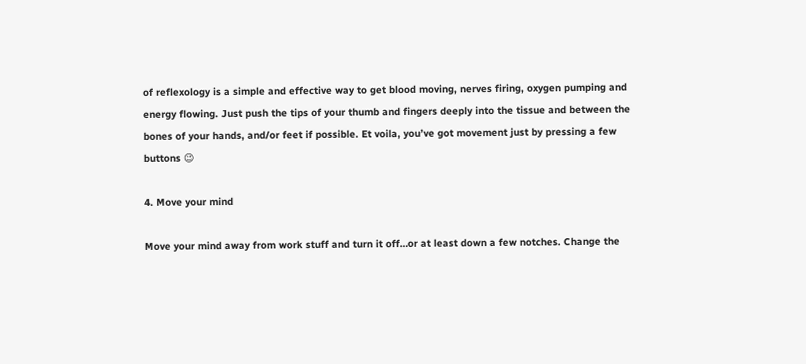of reflexology is a simple and effective way to get blood moving, nerves firing, oxygen pumping and energy flowing. Just push the tips of your thumb and fingers deeply into the tissue and between the bones of your hands, and/or feet if possible. Et voila, you’ve got movement just by pressing a few buttons 😉

4. Move your mind

Move your mind away from work stuff and turn it off…or at least down a few notches. Change the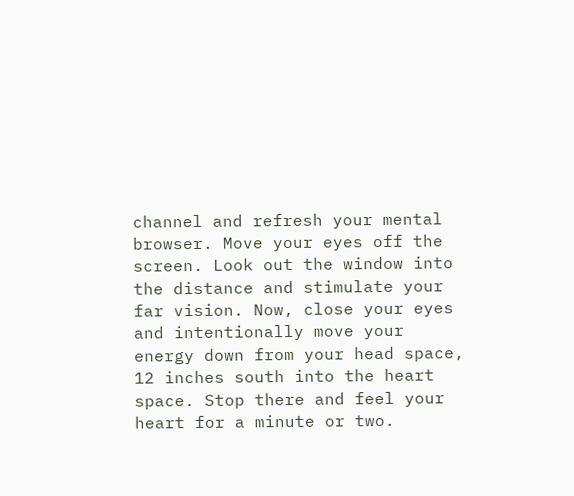channel and refresh your mental browser. Move your eyes off the screen. Look out the window into the distance and stimulate your far vision. Now, close your eyes and intentionally move your energy down from your head space, 12 inches south into the heart space. Stop there and feel your heart for a minute or two.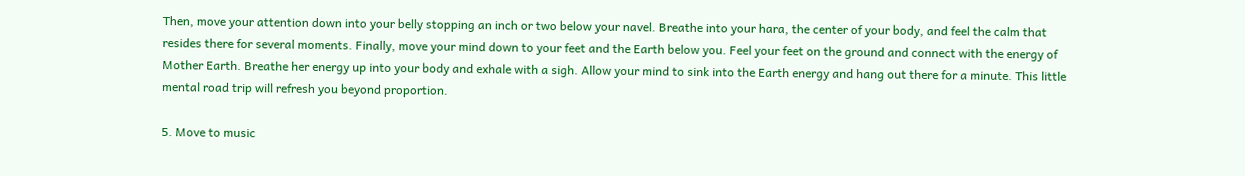Then, move your attention down into your belly stopping an inch or two below your navel. Breathe into your hara, the center of your body, and feel the calm that resides there for several moments. Finally, move your mind down to your feet and the Earth below you. Feel your feet on the ground and connect with the energy of Mother Earth. Breathe her energy up into your body and exhale with a sigh. Allow your mind to sink into the Earth energy and hang out there for a minute. This little mental road trip will refresh you beyond proportion.

5. Move to music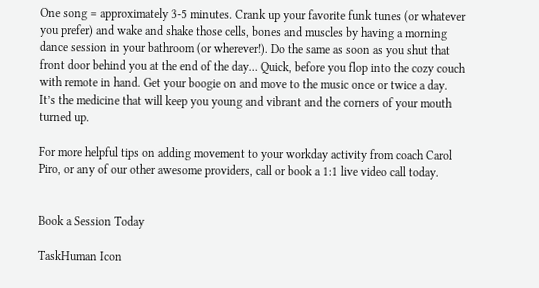One song = approximately 3-5 minutes. Crank up your favorite funk tunes (or whatever you prefer) and wake and shake those cells, bones and muscles by having a morning dance session in your bathroom (or wherever!). Do the same as soon as you shut that front door behind you at the end of the day… Quick, before you flop into the cozy couch with remote in hand. Get your boogie on and move to the music once or twice a day. It’s the medicine that will keep you young and vibrant and the corners of your mouth turned up.

For more helpful tips on adding movement to your workday activity from coach Carol Piro, or any of our other awesome providers, call or book a 1:1 live video call today.


Book a Session Today

TaskHuman Icon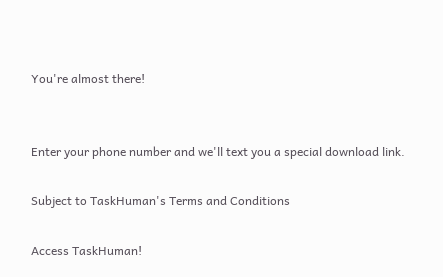You're almost there!


Enter your phone number and we'll text you a special download link.

Subject to TaskHuman's Terms and Conditions

Access TaskHuman!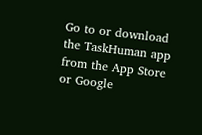Go to or download the TaskHuman app from the App Store or Google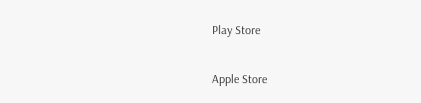Play Store

Apple Store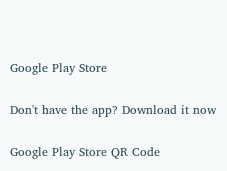Google Play Store

Don't have the app? Download it now

Google Play Store QR Code